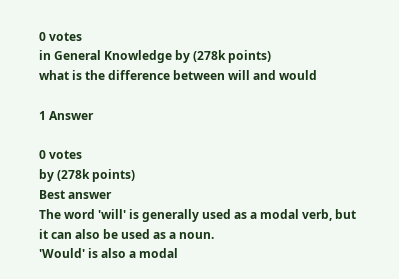0 votes
in General Knowledge by (278k points)
what is the difference between will and would

1 Answer

0 votes
by (278k points)
Best answer
The word 'will' is generally used as a modal verb, but it can also be used as a noun.
'Would' is also a modal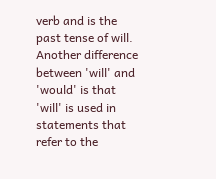verb and is the past tense of will. Another difference between 'will' and 'would' is that 'will' is used in statements that refer to the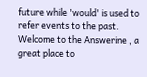future while 'would' is used to refer events to the past.
Welcome to the Answerine , a great place to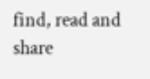find, read and share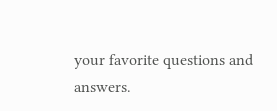your favorite questions and answers.